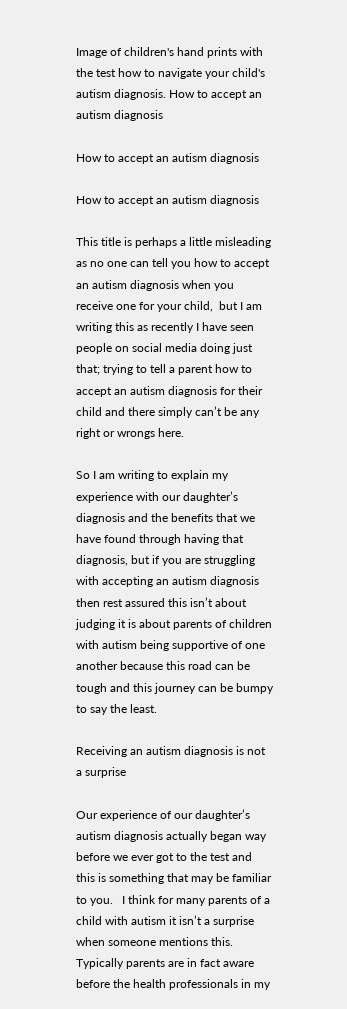Image of children's hand prints with the test how to navigate your child's autism diagnosis. How to accept an autism diagnosis

How to accept an autism diagnosis

How to accept an autism diagnosis

This title is perhaps a little misleading as no one can tell you how to accept an autism diagnosis when you receive one for your child,  but I am writing this as recently I have seen people on social media doing just that; trying to tell a parent how to accept an autism diagnosis for their child and there simply can’t be any right or wrongs here.

So I am writing to explain my experience with our daughter’s diagnosis and the benefits that we have found through having that diagnosis, but if you are struggling with accepting an autism diagnosis then rest assured this isn’t about judging it is about parents of children with autism being supportive of one another because this road can be tough and this journey can be bumpy to say the least.

Receiving an autism diagnosis is not a surprise

Our experience of our daughter’s autism diagnosis actually began way before we ever got to the test and this is something that may be familiar to you.   I think for many parents of a child with autism it isn’t a surprise when someone mentions this.  Typically parents are in fact aware before the health professionals in my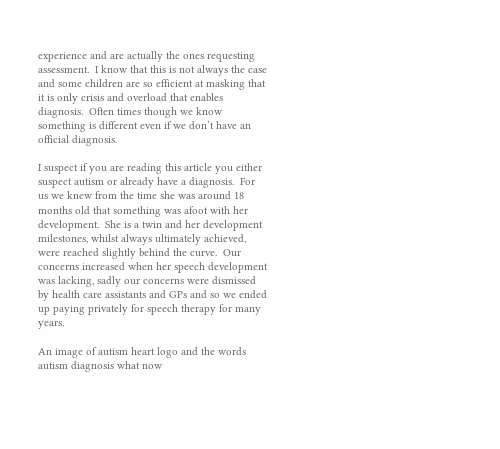experience and are actually the ones requesting assessment.  I know that this is not always the case and some children are so efficient at masking that it is only crisis and overload that enables diagnosis.  Often times though we know something is different even if we don’t have an official diagnosis.

I suspect if you are reading this article you either suspect autism or already have a diagnosis.  For us we knew from the time she was around 18 months old that something was afoot with her development.  She is a twin and her development milestones, whilst always ultimately achieved, were reached slightly behind the curve.  Our concerns increased when her speech development was lacking, sadly our concerns were dismissed by health care assistants and GPs and so we ended up paying privately for speech therapy for many years.

An image of autism heart logo and the words autism diagnosis what now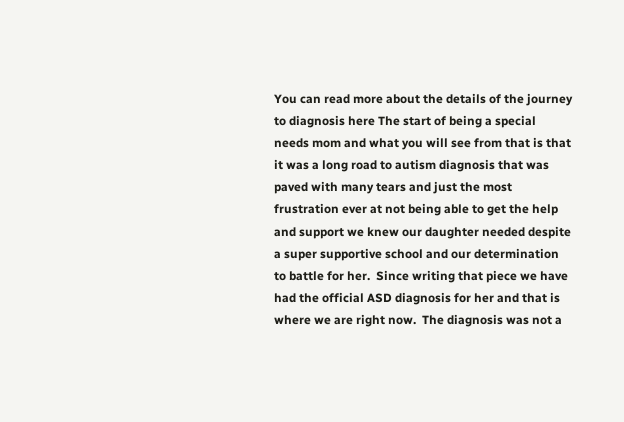You can read more about the details of the journey to diagnosis here The start of being a special needs mom and what you will see from that is that it was a long road to autism diagnosis that was paved with many tears and just the most frustration ever at not being able to get the help and support we knew our daughter needed despite a super supportive school and our determination to battle for her.  Since writing that piece we have had the official ASD diagnosis for her and that is where we are right now.  The diagnosis was not a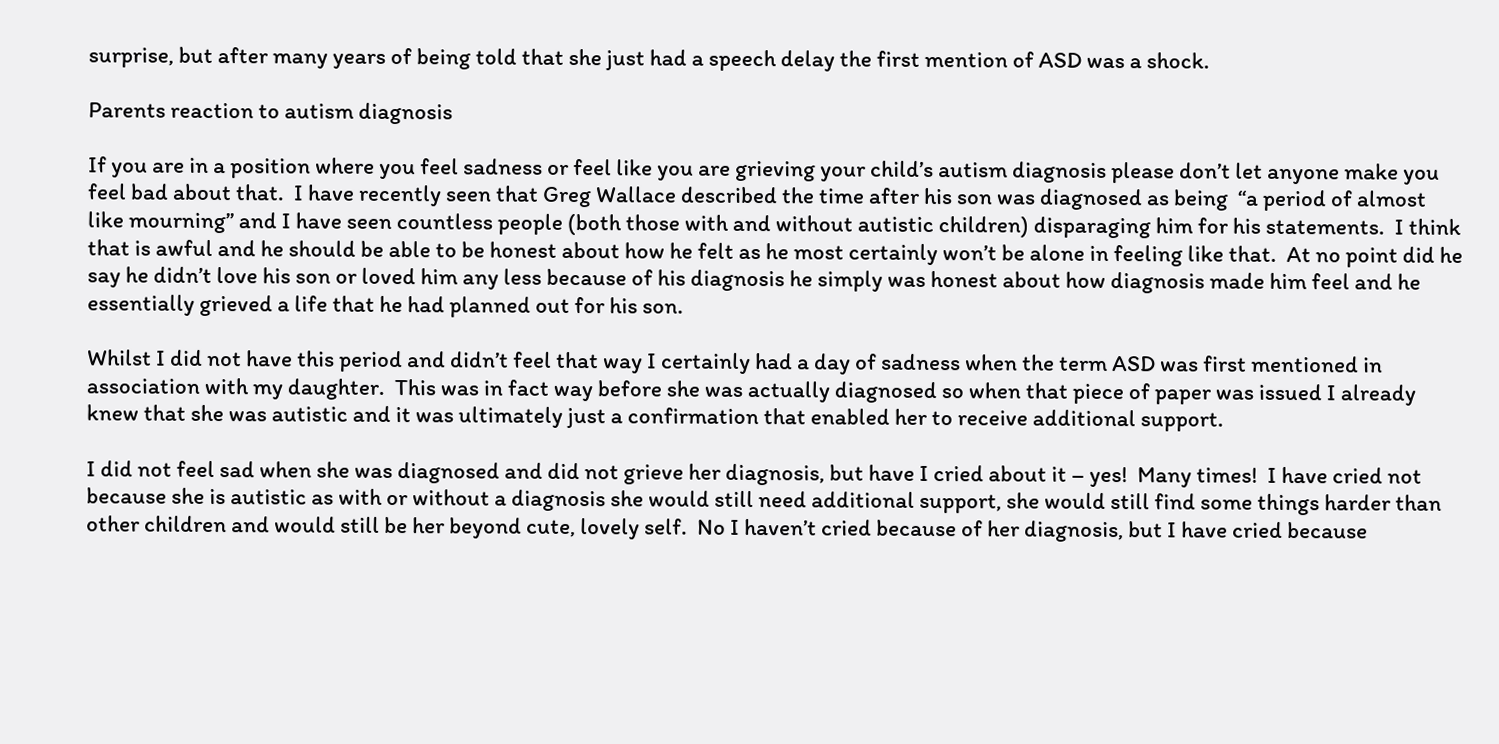surprise, but after many years of being told that she just had a speech delay the first mention of ASD was a shock.

Parents reaction to autism diagnosis

If you are in a position where you feel sadness or feel like you are grieving your child’s autism diagnosis please don’t let anyone make you feel bad about that.  I have recently seen that Greg Wallace described the time after his son was diagnosed as being  “a period of almost like mourning” and I have seen countless people (both those with and without autistic children) disparaging him for his statements.  I think that is awful and he should be able to be honest about how he felt as he most certainly won’t be alone in feeling like that.  At no point did he say he didn’t love his son or loved him any less because of his diagnosis he simply was honest about how diagnosis made him feel and he essentially grieved a life that he had planned out for his son.

Whilst I did not have this period and didn’t feel that way I certainly had a day of sadness when the term ASD was first mentioned in association with my daughter.  This was in fact way before she was actually diagnosed so when that piece of paper was issued I already knew that she was autistic and it was ultimately just a confirmation that enabled her to receive additional support.

I did not feel sad when she was diagnosed and did not grieve her diagnosis, but have I cried about it – yes!  Many times!  I have cried not because she is autistic as with or without a diagnosis she would still need additional support, she would still find some things harder than other children and would still be her beyond cute, lovely self.  No I haven’t cried because of her diagnosis, but I have cried because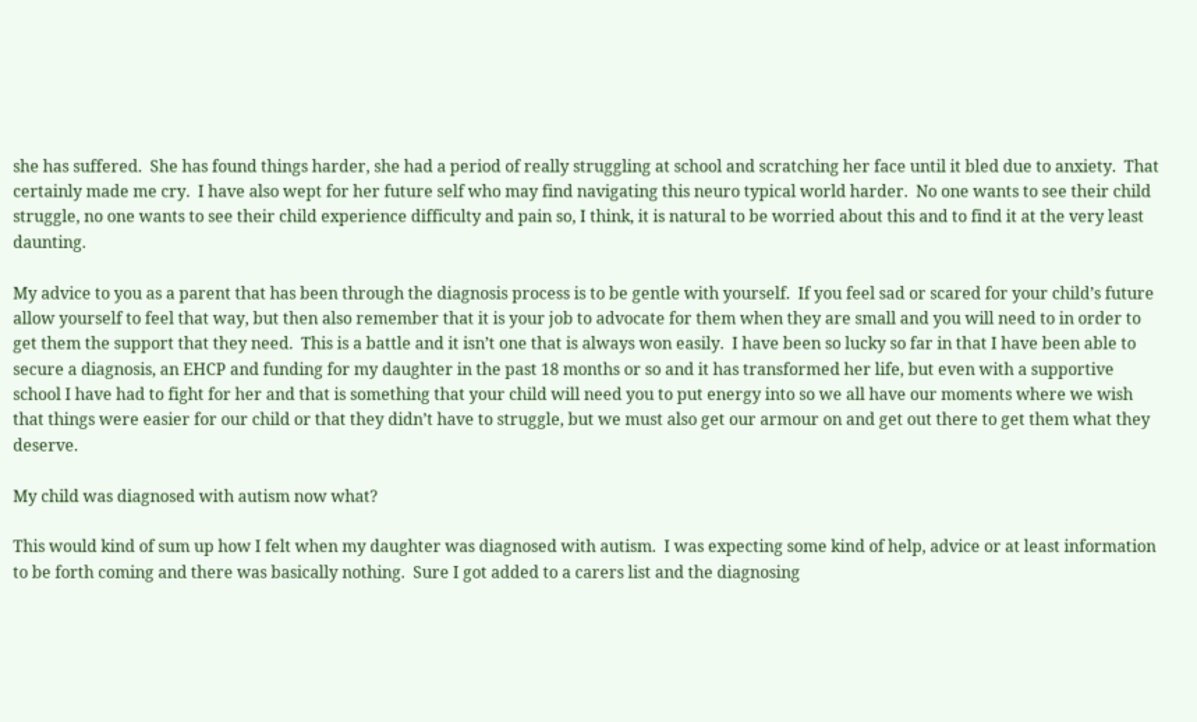she has suffered.  She has found things harder, she had a period of really struggling at school and scratching her face until it bled due to anxiety.  That certainly made me cry.  I have also wept for her future self who may find navigating this neuro typical world harder.  No one wants to see their child struggle, no one wants to see their child experience difficulty and pain so, I think, it is natural to be worried about this and to find it at the very least daunting.

My advice to you as a parent that has been through the diagnosis process is to be gentle with yourself.  If you feel sad or scared for your child’s future allow yourself to feel that way, but then also remember that it is your job to advocate for them when they are small and you will need to in order to get them the support that they need.  This is a battle and it isn’t one that is always won easily.  I have been so lucky so far in that I have been able to secure a diagnosis, an EHCP and funding for my daughter in the past 18 months or so and it has transformed her life, but even with a supportive school I have had to fight for her and that is something that your child will need you to put energy into so we all have our moments where we wish that things were easier for our child or that they didn’t have to struggle, but we must also get our armour on and get out there to get them what they deserve.

My child was diagnosed with autism now what?

This would kind of sum up how I felt when my daughter was diagnosed with autism.  I was expecting some kind of help, advice or at least information to be forth coming and there was basically nothing.  Sure I got added to a carers list and the diagnosing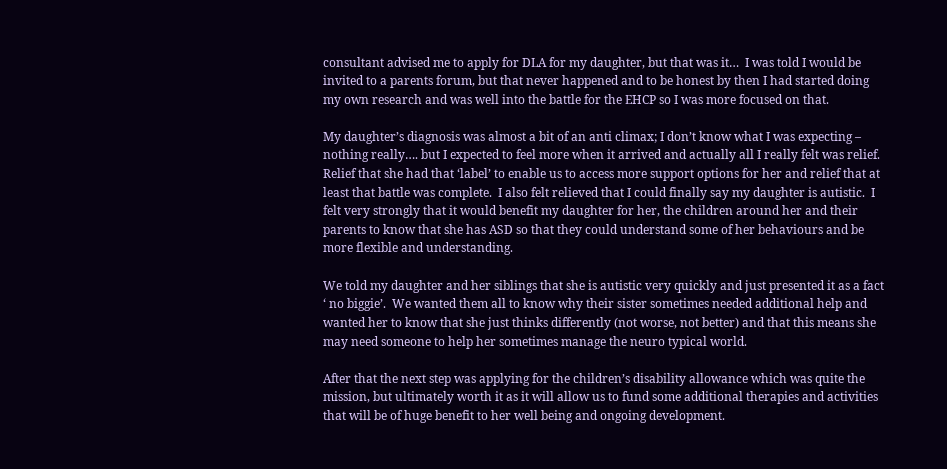consultant advised me to apply for DLA for my daughter, but that was it…  I was told I would be invited to a parents forum, but that never happened and to be honest by then I had started doing my own research and was well into the battle for the EHCP so I was more focused on that.

My daughter’s diagnosis was almost a bit of an anti climax; I don’t know what I was expecting – nothing really…. but I expected to feel more when it arrived and actually all I really felt was relief.  Relief that she had that ‘label’ to enable us to access more support options for her and relief that at least that battle was complete.  I also felt relieved that I could finally say my daughter is autistic.  I felt very strongly that it would benefit my daughter for her, the children around her and their parents to know that she has ASD so that they could understand some of her behaviours and be more flexible and understanding.

We told my daughter and her siblings that she is autistic very quickly and just presented it as a fact ‘ no biggie’.  We wanted them all to know why their sister sometimes needed additional help and wanted her to know that she just thinks differently (not worse, not better) and that this means she may need someone to help her sometimes manage the neuro typical world.

After that the next step was applying for the children’s disability allowance which was quite the mission, but ultimately worth it as it will allow us to fund some additional therapies and activities that will be of huge benefit to her well being and ongoing development.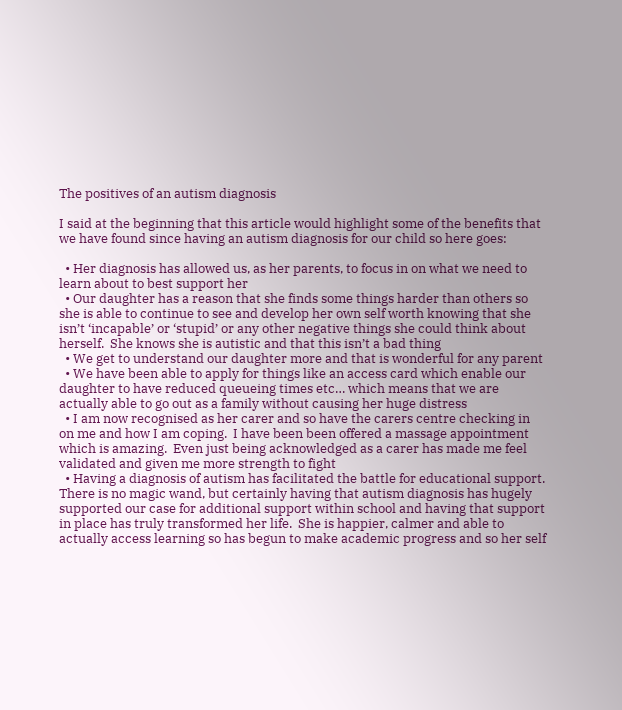The positives of an autism diagnosis

I said at the beginning that this article would highlight some of the benefits that we have found since having an autism diagnosis for our child so here goes:

  • Her diagnosis has allowed us, as her parents, to focus in on what we need to learn about to best support her
  • Our daughter has a reason that she finds some things harder than others so she is able to continue to see and develop her own self worth knowing that she isn’t ‘incapable’ or ‘stupid’ or any other negative things she could think about herself.  She knows she is autistic and that this isn’t a bad thing
  • We get to understand our daughter more and that is wonderful for any parent
  • We have been able to apply for things like an access card which enable our daughter to have reduced queueing times etc… which means that we are actually able to go out as a family without causing her huge distress
  • I am now recognised as her carer and so have the carers centre checking in on me and how I am coping.  I have been been offered a massage appointment which is amazing.  Even just being acknowledged as a carer has made me feel validated and given me more strength to fight
  • Having a diagnosis of autism has facilitated the battle for educational support. There is no magic wand, but certainly having that autism diagnosis has hugely supported our case for additional support within school and having that support in place has truly transformed her life.  She is happier, calmer and able to actually access learning so has begun to make academic progress and so her self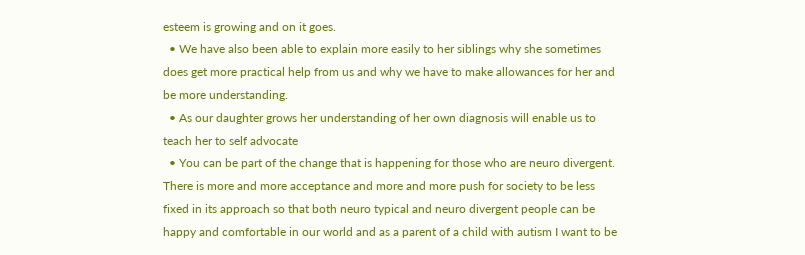esteem is growing and on it goes.
  • We have also been able to explain more easily to her siblings why she sometimes does get more practical help from us and why we have to make allowances for her and be more understanding.
  • As our daughter grows her understanding of her own diagnosis will enable us to teach her to self advocate
  • You can be part of the change that is happening for those who are neuro divergent.  There is more and more acceptance and more and more push for society to be less fixed in its approach so that both neuro typical and neuro divergent people can be happy and comfortable in our world and as a parent of a child with autism I want to be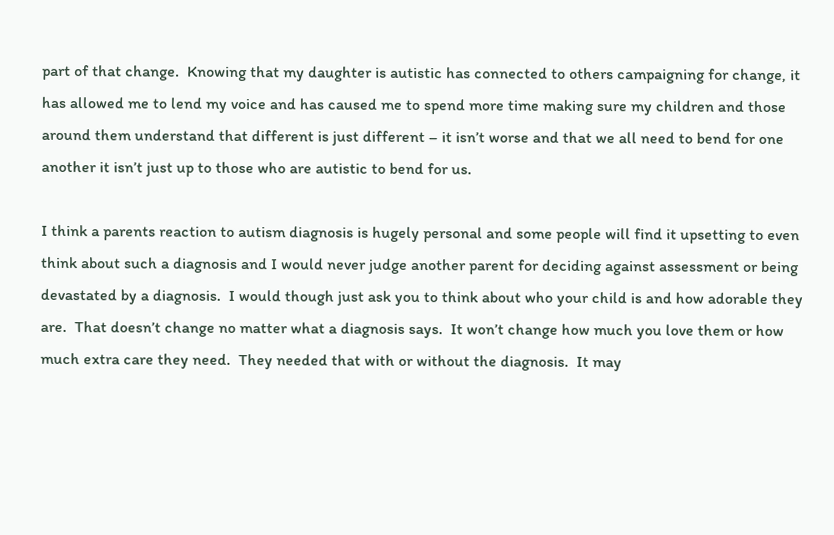part of that change.  Knowing that my daughter is autistic has connected to others campaigning for change, it has allowed me to lend my voice and has caused me to spend more time making sure my children and those around them understand that different is just different – it isn’t worse and that we all need to bend for one another it isn’t just up to those who are autistic to bend for us.

I think a parents reaction to autism diagnosis is hugely personal and some people will find it upsetting to even think about such a diagnosis and I would never judge another parent for deciding against assessment or being devastated by a diagnosis.  I would though just ask you to think about who your child is and how adorable they are.  That doesn’t change no matter what a diagnosis says.  It won’t change how much you love them or how much extra care they need.  They needed that with or without the diagnosis.  It may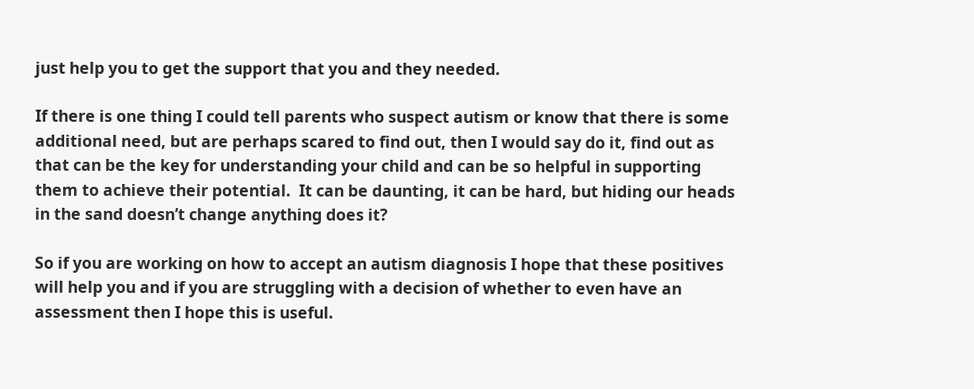just help you to get the support that you and they needed.

If there is one thing I could tell parents who suspect autism or know that there is some additional need, but are perhaps scared to find out, then I would say do it, find out as that can be the key for understanding your child and can be so helpful in supporting them to achieve their potential.  It can be daunting, it can be hard, but hiding our heads in the sand doesn’t change anything does it?

So if you are working on how to accept an autism diagnosis I hope that these positives will help you and if you are struggling with a decision of whether to even have an assessment then I hope this is useful.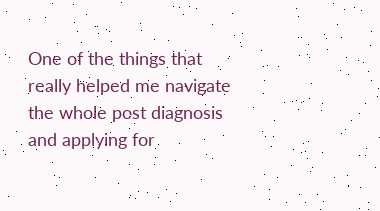One of the things that really helped me navigate the whole post diagnosis and applying for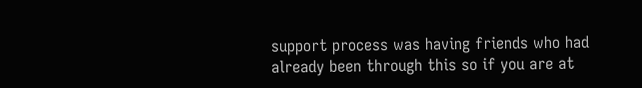support process was having friends who had already been through this so if you are at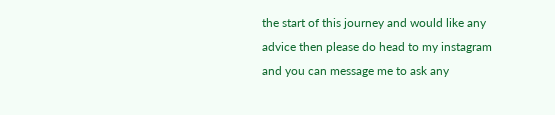the start of this journey and would like any advice then please do head to my instagram and you can message me to ask any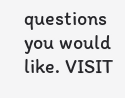questions you would like. VISIT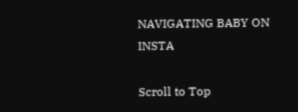NAVIGATING BABY ON INSTA

Scroll to Top